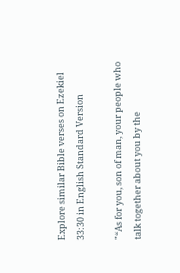Explore similar Bible verses on Ezekiel 33:30 in English Standard Version

"“As for you, son of man, your people who talk together about you by the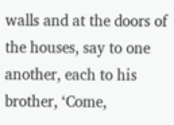walls and at the doors of the houses, say to one another, each to his brother, ‘Come,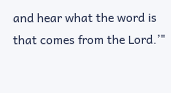and hear what the word is that comes from the Lord.’"